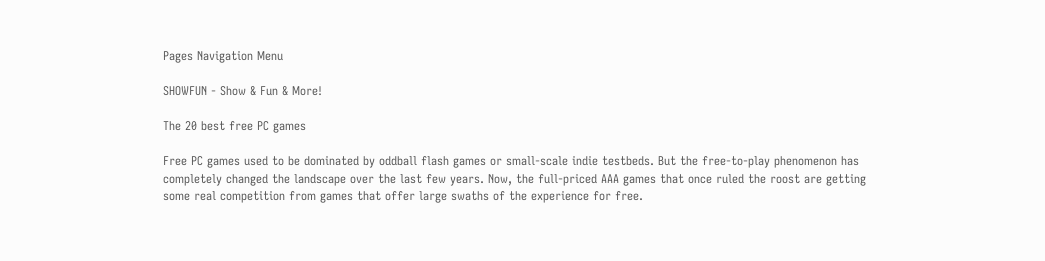Pages Navigation Menu

SHOWFUN - Show & Fun & More!

The 20 best free PC games

Free PC games used to be dominated by oddball flash games or small-scale indie testbeds. But the free-to-play phenomenon has completely changed the landscape over the last few years. Now, the full-priced AAA games that once ruled the roost are getting some real competition from games that offer large swaths of the experience for free.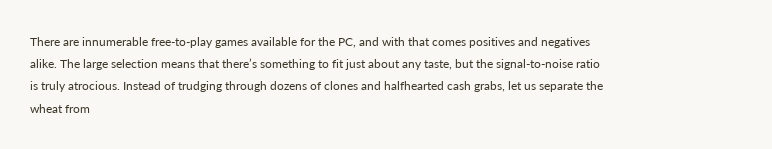There are innumerable free-to-play games available for the PC, and with that comes positives and negatives alike. The large selection means that there’s something to fit just about any taste, but the signal-to-noise ratio is truly atrocious. Instead of trudging through dozens of clones and halfhearted cash grabs, let us separate the wheat from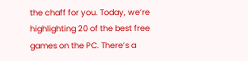the chaff for you. Today, we’re highlighting 20 of the best free games on the PC. There’s a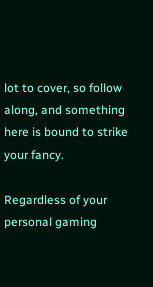lot to cover, so follow along, and something here is bound to strike your fancy.

Regardless of your personal gaming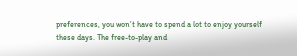preferences, you won’t have to spend a lot to enjoy yourself these days. The free-to-play and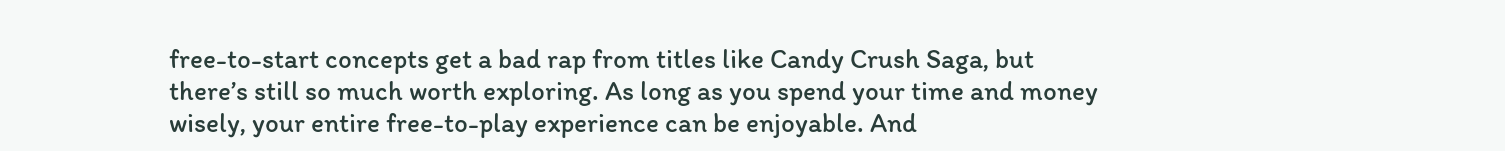free-to-start concepts get a bad rap from titles like Candy Crush Saga, but there’s still so much worth exploring. As long as you spend your time and money wisely, your entire free-to-play experience can be enjoyable. And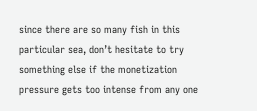since there are so many fish in this particular sea, don’t hesitate to try something else if the monetization pressure gets too intense from any one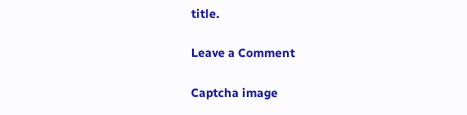title.

Leave a Comment

Captcha image